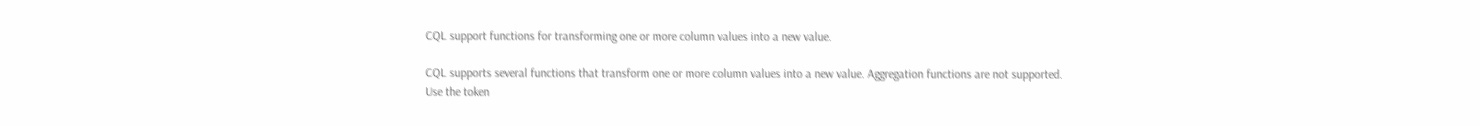CQL support functions for transforming one or more column values into a new value.

CQL supports several functions that transform one or more column values into a new value. Aggregation functions are not supported.
Use the token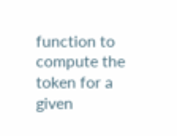function to compute the token for a given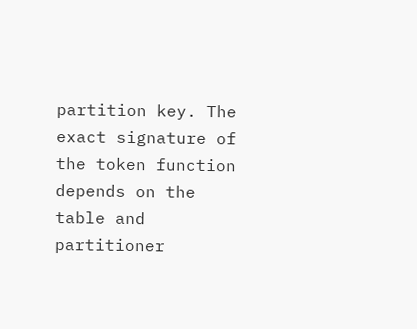partition key. The exact signature of the token function depends on the table and partitioner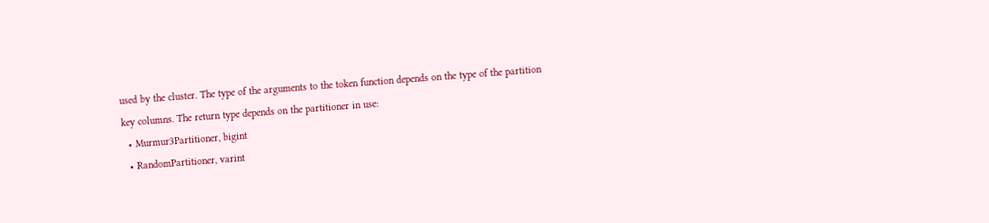used by the cluster. The type of the arguments to the token function depends on the type of the partition key columns. The return type depends on the partitioner in use:
  • Murmur3Partitioner, bigint
  • RandomPartitioner, varint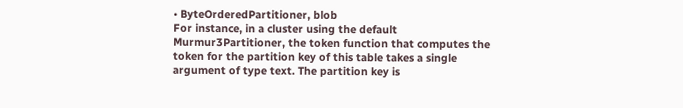• ByteOrderedPartitioner, blob
For instance, in a cluster using the default Murmur3Partitioner, the token function that computes the token for the partition key of this table takes a single argument of type text. The partition key is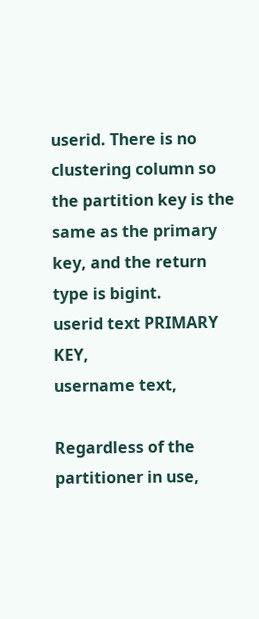userid. There is no clustering column so the partition key is the same as the primary key, and the return type is bigint.
userid text PRIMARY KEY,
username text,

Regardless of the partitioner in use,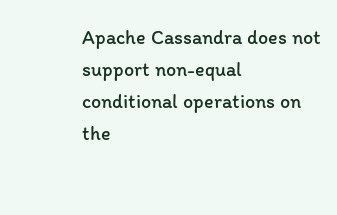Apache Cassandra does not support non-equal conditional operations on the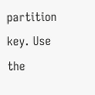partition key. Use the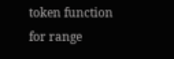token function for range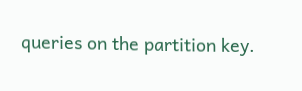queries on the partition key.